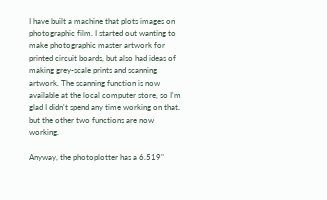I have built a machine that plots images on photographic film. I started out wanting to make photographic master artwork for printed circuit boards, but also had ideas of making grey-scale prints and scanning artwork. The scanning function is now available at the local computer store, so I'm glad I didn't spend any time working on that. but the other two functions are now working.

Anyway, the photoplotter has a 6.519"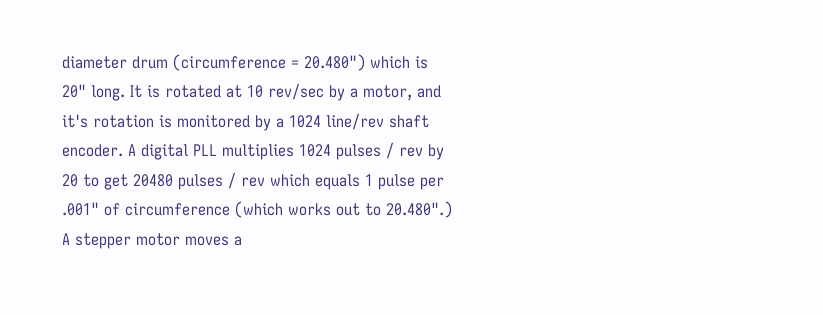diameter drum (circumference = 20.480") which is 20" long. It is rotated at 10 rev/sec by a motor, and it's rotation is monitored by a 1024 line/rev shaft encoder. A digital PLL multiplies 1024 pulses / rev by 20 to get 20480 pulses / rev which equals 1 pulse per .001" of circumference (which works out to 20.480".) A stepper motor moves a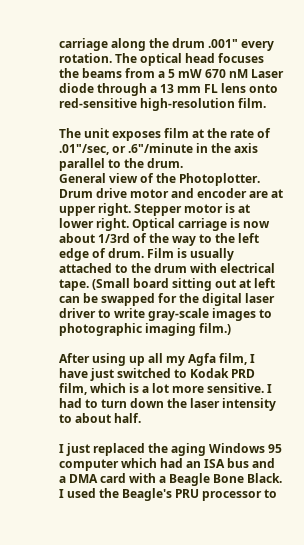carriage along the drum .001" every rotation. The optical head focuses the beams from a 5 mW 670 nM Laser diode through a 13 mm FL lens onto red-sensitive high-resolution film.

The unit exposes film at the rate of .01"/sec, or .6"/minute in the axis parallel to the drum.
General view of the Photoplotter. Drum drive motor and encoder are at upper right. Stepper motor is at lower right. Optical carriage is now about 1/3rd of the way to the left edge of drum. Film is usually attached to the drum with electrical tape. (Small board sitting out at left can be swapped for the digital laser driver to write gray-scale images to photographic imaging film.)

After using up all my Agfa film, I have just switched to Kodak PRD film, which is a lot more sensitive. I had to turn down the laser intensity to about half.

I just replaced the aging Windows 95 computer which had an ISA bus and a DMA card with a Beagle Bone Black. I used the Beagle's PRU processor to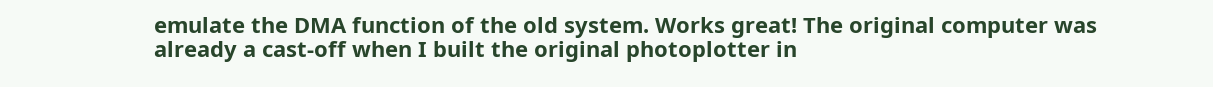emulate the DMA function of the old system. Works great! The original computer was already a cast-off when I built the original photoplotter in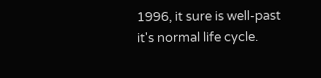1996, it sure is well-past it's normal life cycle.